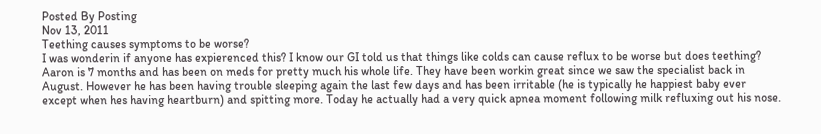Posted By Posting
Nov 13, 2011
Teething causes symptoms to be worse?
I was wonderin if anyone has expierenced this? I know our GI told us that things like colds can cause reflux to be worse but does teething? Aaron is 7 months and has been on meds for pretty much his whole life. They have been workin great since we saw the specialist back in August. However he has been having trouble sleeping again the last few days and has been irritable (he is typically he happiest baby ever except when hes having heartburn) and spitting more. Today he actually had a very quick apnea moment following milk refluxing out his nose.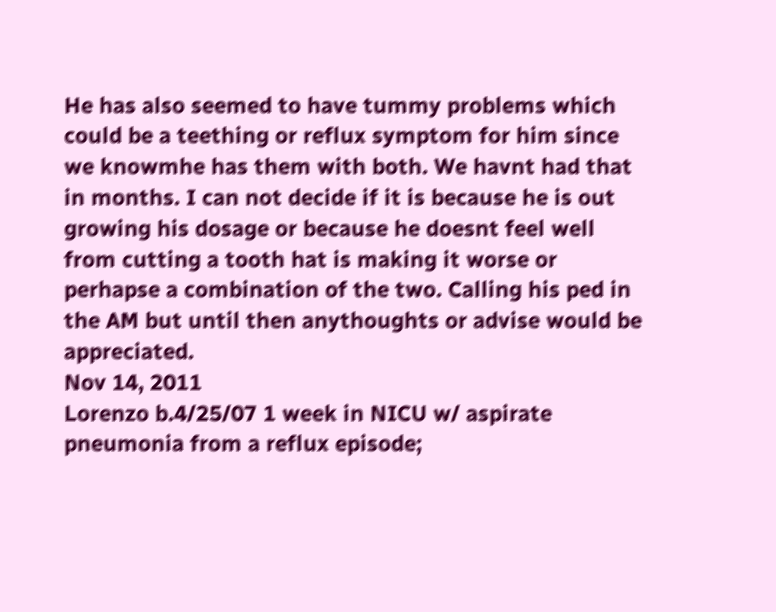He has also seemed to have tummy problems which could be a teething or reflux symptom for him since we knowmhe has them with both. We havnt had that in months. I can not decide if it is because he is out growing his dosage or because he doesnt feel well from cutting a tooth hat is making it worse or perhapse a combination of the two. Calling his ped in the AM but until then anythoughts or advise would be appreciated.
Nov 14, 2011
Lorenzo b.4/25/07 1 week in NICU w/ aspirate pneumonia from a reflux episode;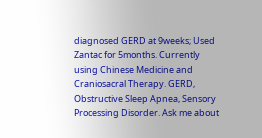diagnosed GERD at 9weeks; Used Zantac for 5months. Currently using Chinese Medicine and Craniosacral Therapy. GERD, Obstructive Sleep Apnea, Sensory Processing Disorder. Ask me about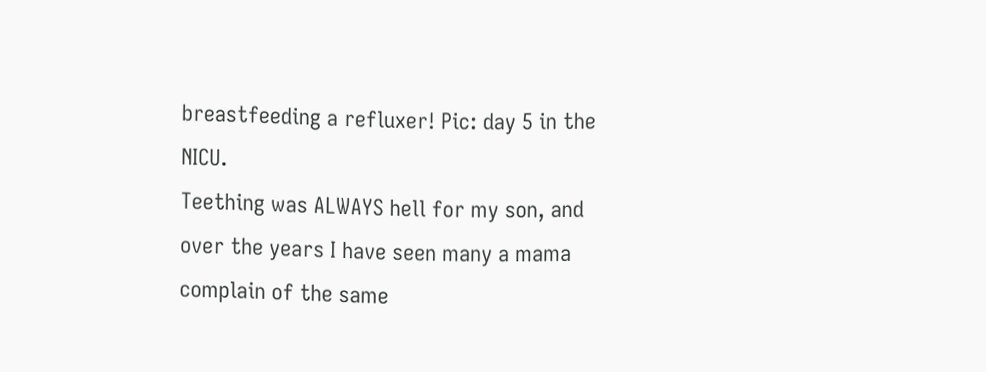breastfeeding a refluxer! Pic: day 5 in the NICU.
Teething was ALWAYS hell for my son, and over the years I have seen many a mama complain of the same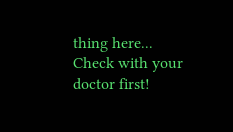thing here...
Check with your
doctor first!